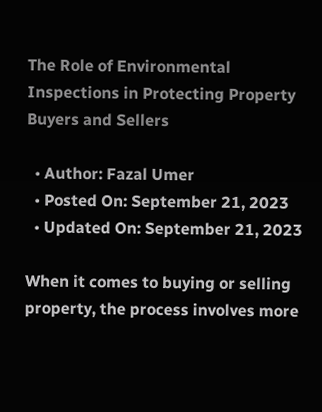The Role of Environmental Inspections in Protecting Property Buyers and Sellers

  • Author: Fazal Umer
  • Posted On: September 21, 2023
  • Updated On: September 21, 2023

When it comes to buying or selling property, the process involves more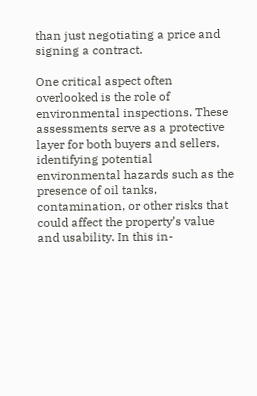than just negotiating a price and signing a contract.

One critical aspect often overlooked is the role of environmental inspections. These assessments serve as a protective layer for both buyers and sellers, identifying potential environmental hazards such as the presence of oil tanks, contamination, or other risks that could affect the property’s value and usability. In this in-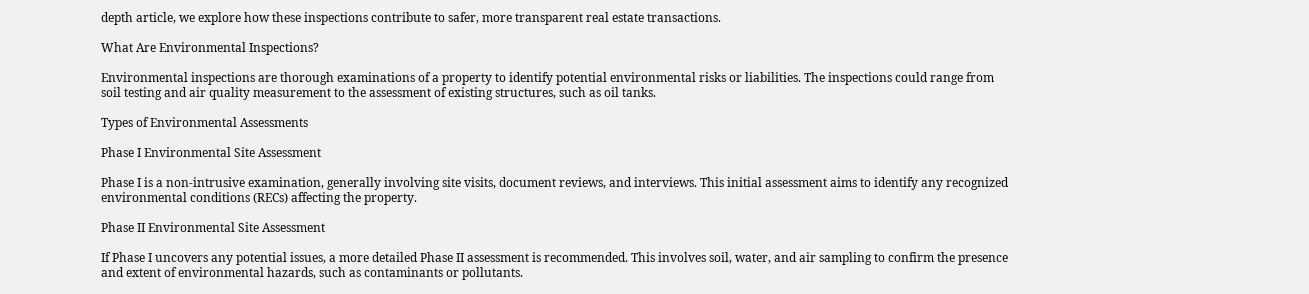depth article, we explore how these inspections contribute to safer, more transparent real estate transactions.

What Are Environmental Inspections?

Environmental inspections are thorough examinations of a property to identify potential environmental risks or liabilities. The inspections could range from soil testing and air quality measurement to the assessment of existing structures, such as oil tanks.

Types of Environmental Assessments

Phase I Environmental Site Assessment

Phase I is a non-intrusive examination, generally involving site visits, document reviews, and interviews. This initial assessment aims to identify any recognized environmental conditions (RECs) affecting the property.

Phase II Environmental Site Assessment

If Phase I uncovers any potential issues, a more detailed Phase II assessment is recommended. This involves soil, water, and air sampling to confirm the presence and extent of environmental hazards, such as contaminants or pollutants.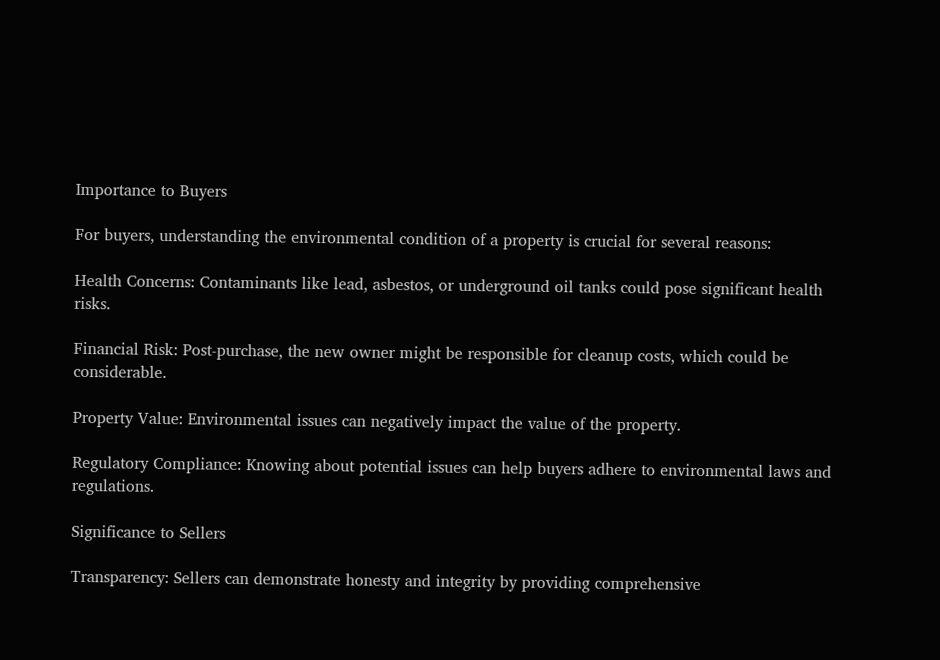Importance to Buyers

For buyers, understanding the environmental condition of a property is crucial for several reasons:

Health Concerns: Contaminants like lead, asbestos, or underground oil tanks could pose significant health risks.

Financial Risk: Post-purchase, the new owner might be responsible for cleanup costs, which could be considerable.

Property Value: Environmental issues can negatively impact the value of the property.

Regulatory Compliance: Knowing about potential issues can help buyers adhere to environmental laws and regulations.

Significance to Sellers

Transparency: Sellers can demonstrate honesty and integrity by providing comprehensive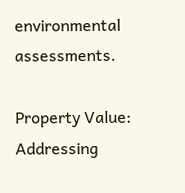environmental assessments.

Property Value: Addressing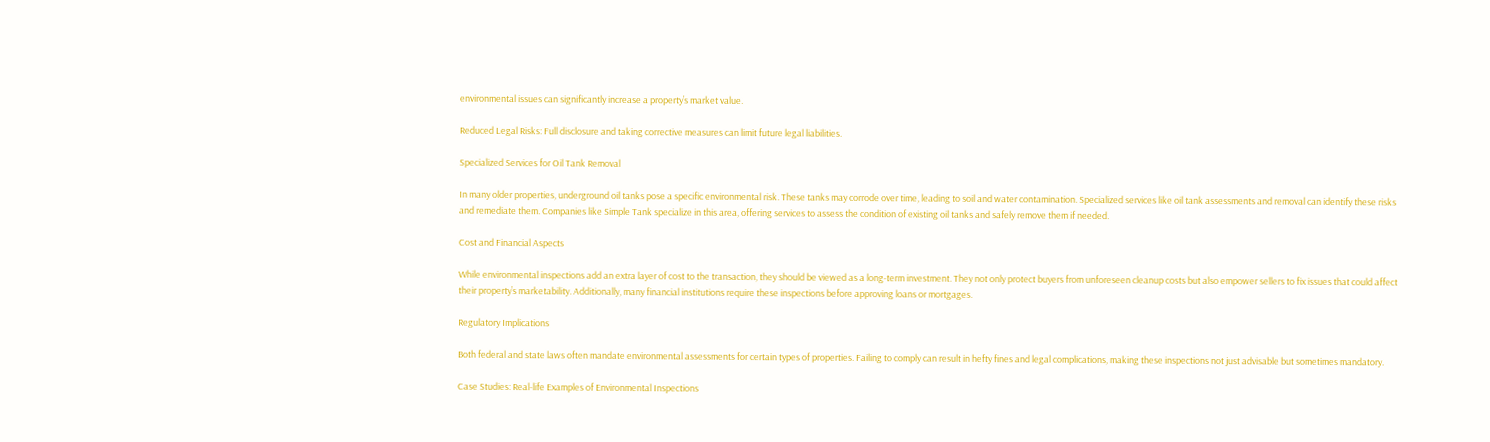environmental issues can significantly increase a property’s market value.

Reduced Legal Risks: Full disclosure and taking corrective measures can limit future legal liabilities.

Specialized Services for Oil Tank Removal

In many older properties, underground oil tanks pose a specific environmental risk. These tanks may corrode over time, leading to soil and water contamination. Specialized services like oil tank assessments and removal can identify these risks and remediate them. Companies like Simple Tank specialize in this area, offering services to assess the condition of existing oil tanks and safely remove them if needed.

Cost and Financial Aspects

While environmental inspections add an extra layer of cost to the transaction, they should be viewed as a long-term investment. They not only protect buyers from unforeseen cleanup costs but also empower sellers to fix issues that could affect their property’s marketability. Additionally, many financial institutions require these inspections before approving loans or mortgages.

Regulatory Implications

Both federal and state laws often mandate environmental assessments for certain types of properties. Failing to comply can result in hefty fines and legal complications, making these inspections not just advisable but sometimes mandatory.

Case Studies: Real-life Examples of Environmental Inspections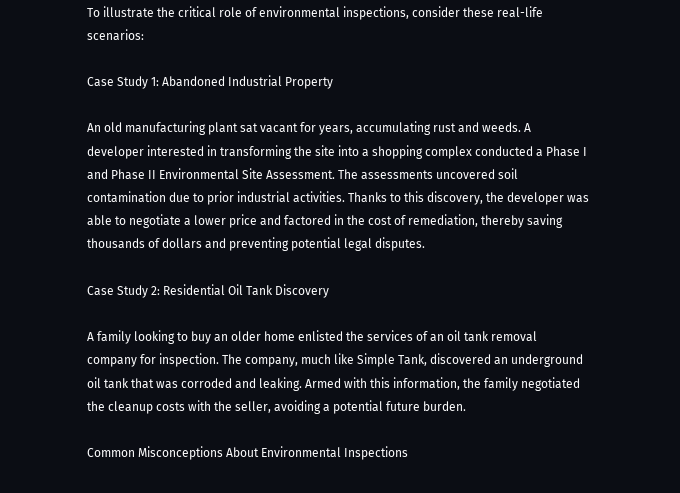To illustrate the critical role of environmental inspections, consider these real-life scenarios:

Case Study 1: Abandoned Industrial Property

An old manufacturing plant sat vacant for years, accumulating rust and weeds. A developer interested in transforming the site into a shopping complex conducted a Phase I and Phase II Environmental Site Assessment. The assessments uncovered soil contamination due to prior industrial activities. Thanks to this discovery, the developer was able to negotiate a lower price and factored in the cost of remediation, thereby saving thousands of dollars and preventing potential legal disputes.

Case Study 2: Residential Oil Tank Discovery

A family looking to buy an older home enlisted the services of an oil tank removal company for inspection. The company, much like Simple Tank, discovered an underground oil tank that was corroded and leaking. Armed with this information, the family negotiated the cleanup costs with the seller, avoiding a potential future burden.

Common Misconceptions About Environmental Inspections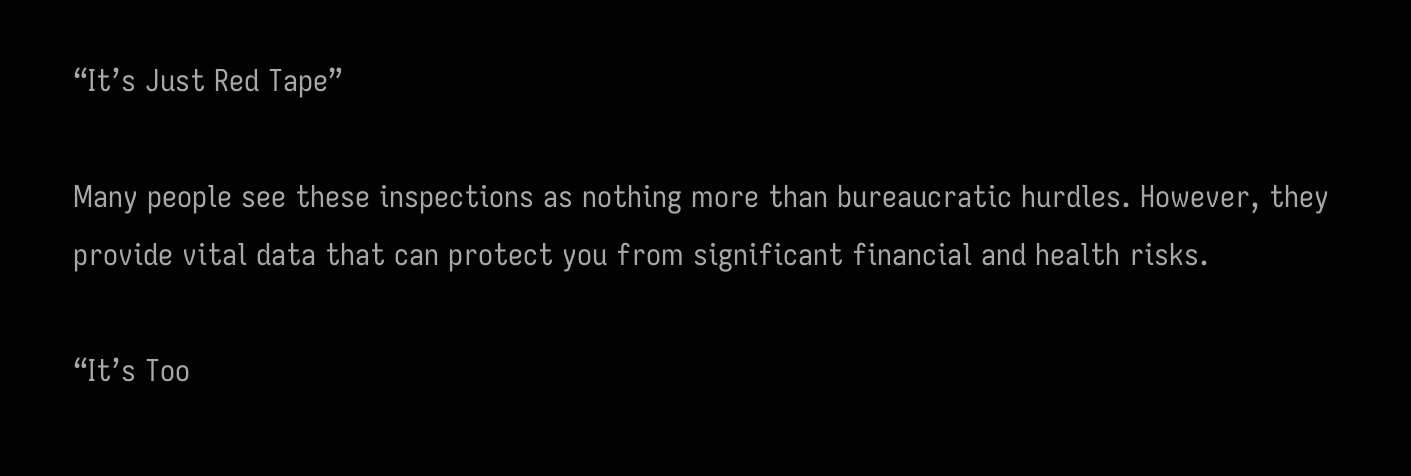“It’s Just Red Tape”

Many people see these inspections as nothing more than bureaucratic hurdles. However, they provide vital data that can protect you from significant financial and health risks.

“It’s Too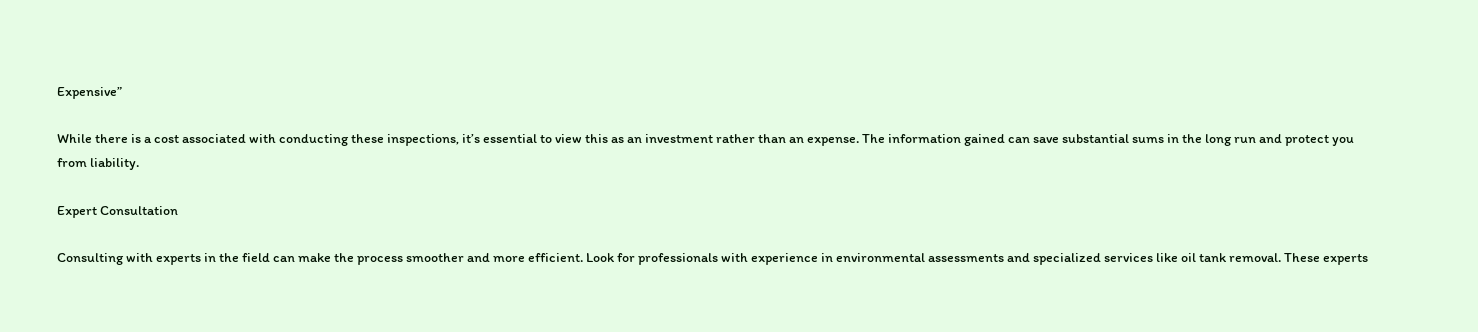Expensive”

While there is a cost associated with conducting these inspections, it’s essential to view this as an investment rather than an expense. The information gained can save substantial sums in the long run and protect you from liability.

Expert Consultation

Consulting with experts in the field can make the process smoother and more efficient. Look for professionals with experience in environmental assessments and specialized services like oil tank removal. These experts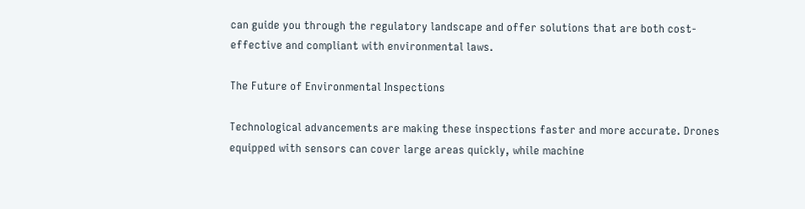can guide you through the regulatory landscape and offer solutions that are both cost-effective and compliant with environmental laws.

The Future of Environmental Inspections

Technological advancements are making these inspections faster and more accurate. Drones equipped with sensors can cover large areas quickly, while machine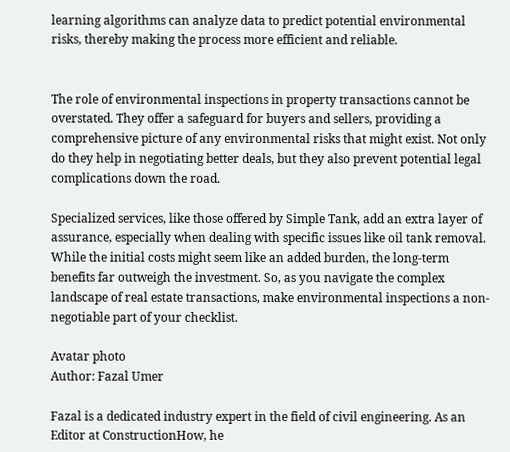learning algorithms can analyze data to predict potential environmental risks, thereby making the process more efficient and reliable.


The role of environmental inspections in property transactions cannot be overstated. They offer a safeguard for buyers and sellers, providing a comprehensive picture of any environmental risks that might exist. Not only do they help in negotiating better deals, but they also prevent potential legal complications down the road.

Specialized services, like those offered by Simple Tank, add an extra layer of assurance, especially when dealing with specific issues like oil tank removal. While the initial costs might seem like an added burden, the long-term benefits far outweigh the investment. So, as you navigate the complex landscape of real estate transactions, make environmental inspections a non-negotiable part of your checklist.

Avatar photo
Author: Fazal Umer

Fazal is a dedicated industry expert in the field of civil engineering. As an Editor at ConstructionHow, he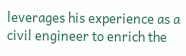leverages his experience as a civil engineer to enrich the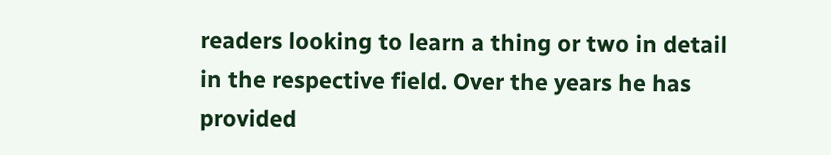readers looking to learn a thing or two in detail in the respective field. Over the years he has provided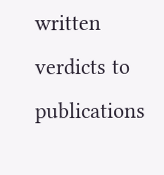written verdicts to publications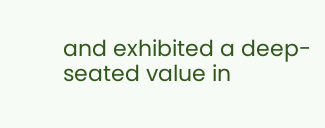and exhibited a deep-seated value in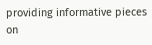providing informative pieces on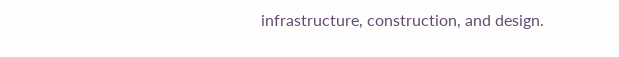infrastructure, construction, and design.